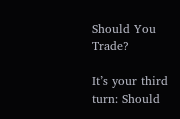Should You Trade?

It’s your third turn: Should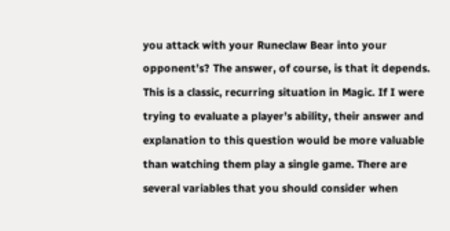you attack with your Runeclaw Bear into your opponent’s? The answer, of course, is that it depends. This is a classic, recurring situation in Magic. If I were trying to evaluate a player’s ability, their answer and explanation to this question would be more valuable than watching them play a single game. There are several variables that you should consider when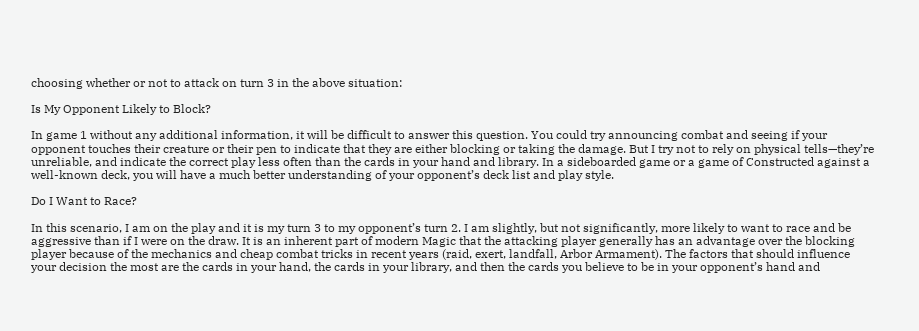choosing whether or not to attack on turn 3 in the above situation:

Is My Opponent Likely to Block?

In game 1 without any additional information, it will be difficult to answer this question. You could try announcing combat and seeing if your opponent touches their creature or their pen to indicate that they are either blocking or taking the damage. But I try not to rely on physical tells—they’re unreliable, and indicate the correct play less often than the cards in your hand and library. In a sideboarded game or a game of Constructed against a well-known deck, you will have a much better understanding of your opponent’s deck list and play style.

Do I Want to Race?

In this scenario, I am on the play and it is my turn 3 to my opponent’s turn 2. I am slightly, but not significantly, more likely to want to race and be aggressive than if I were on the draw. It is an inherent part of modern Magic that the attacking player generally has an advantage over the blocking player because of the mechanics and cheap combat tricks in recent years (raid, exert, landfall, Arbor Armament). The factors that should influence your decision the most are the cards in your hand, the cards in your library, and then the cards you believe to be in your opponent’s hand and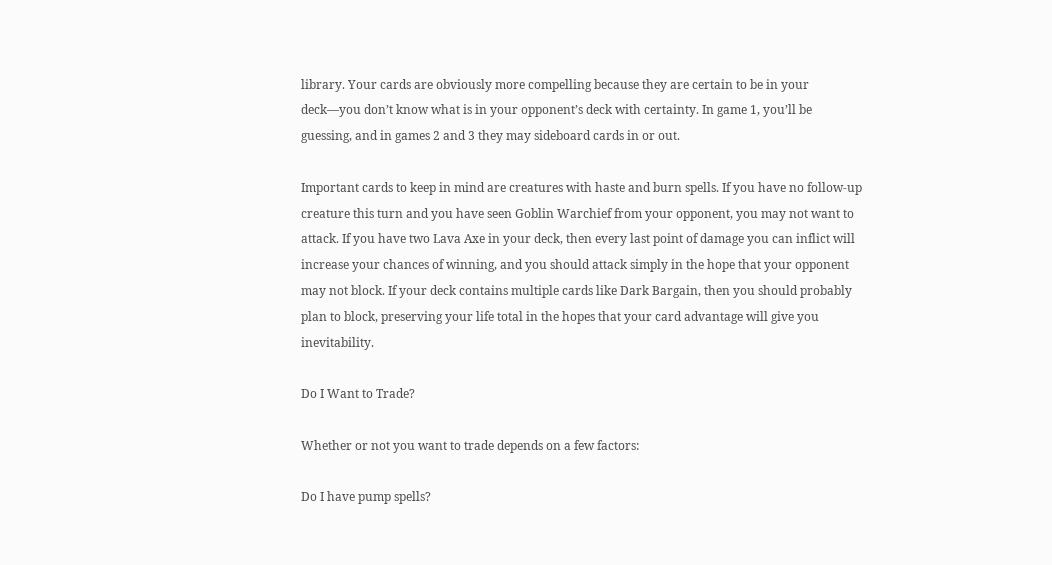library. Your cards are obviously more compelling because they are certain to be in your deck—you don’t know what is in your opponent’s deck with certainty. In game 1, you’ll be guessing, and in games 2 and 3 they may sideboard cards in or out.

Important cards to keep in mind are creatures with haste and burn spells. If you have no follow-up creature this turn and you have seen Goblin Warchief from your opponent, you may not want to attack. If you have two Lava Axe in your deck, then every last point of damage you can inflict will increase your chances of winning, and you should attack simply in the hope that your opponent may not block. If your deck contains multiple cards like Dark Bargain, then you should probably plan to block, preserving your life total in the hopes that your card advantage will give you inevitability.

Do I Want to Trade?

Whether or not you want to trade depends on a few factors:

Do I have pump spells?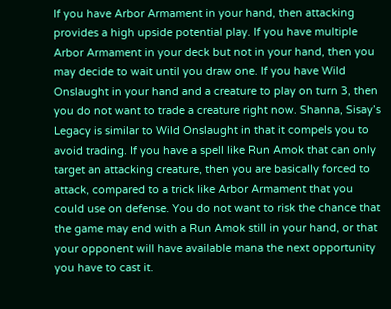If you have Arbor Armament in your hand, then attacking provides a high upside potential play. If you have multiple Arbor Armament in your deck but not in your hand, then you may decide to wait until you draw one. If you have Wild Onslaught in your hand and a creature to play on turn 3, then you do not want to trade a creature right now. Shanna, Sisay’s Legacy is similar to Wild Onslaught in that it compels you to avoid trading. If you have a spell like Run Amok that can only target an attacking creature, then you are basically forced to attack, compared to a trick like Arbor Armament that you could use on defense. You do not want to risk the chance that the game may end with a Run Amok still in your hand, or that your opponent will have available mana the next opportunity you have to cast it.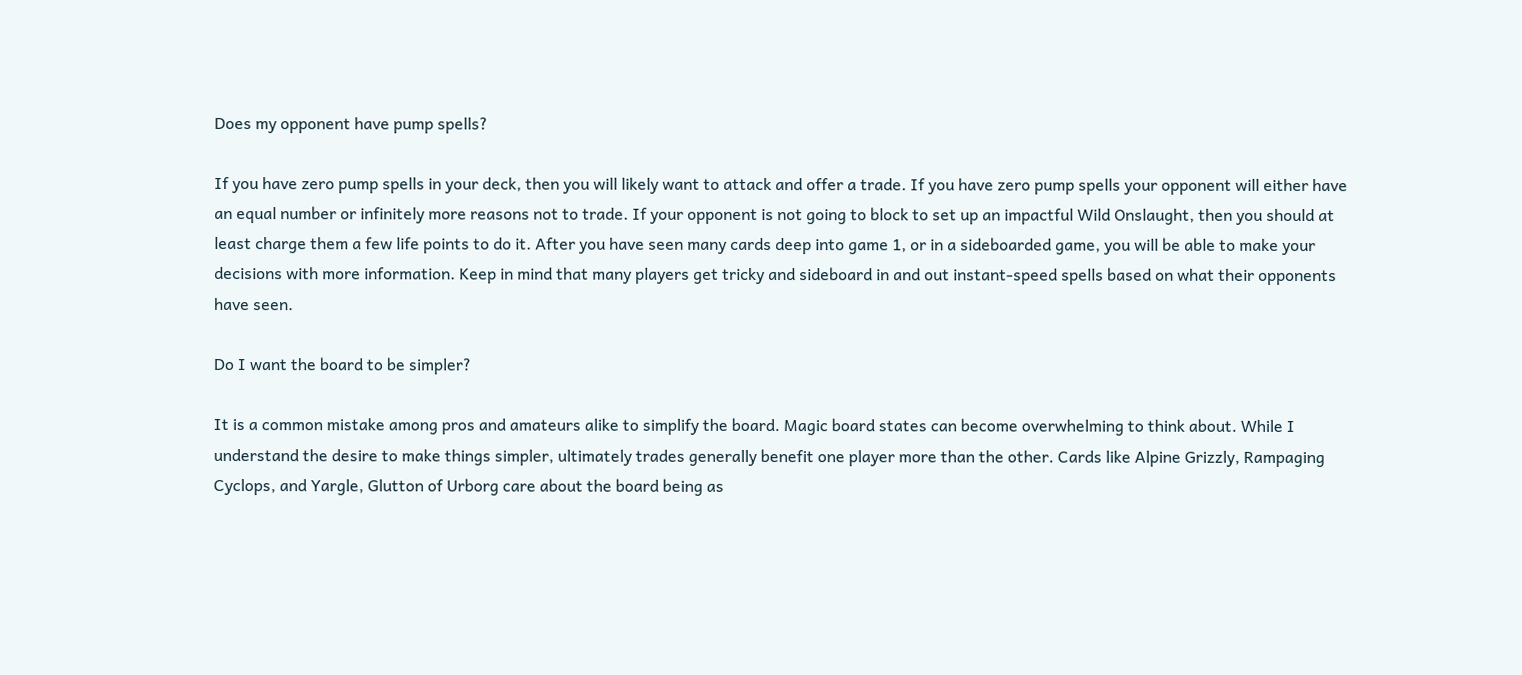Does my opponent have pump spells?

If you have zero pump spells in your deck, then you will likely want to attack and offer a trade. If you have zero pump spells your opponent will either have an equal number or infinitely more reasons not to trade. If your opponent is not going to block to set up an impactful Wild Onslaught, then you should at least charge them a few life points to do it. After you have seen many cards deep into game 1, or in a sideboarded game, you will be able to make your decisions with more information. Keep in mind that many players get tricky and sideboard in and out instant-speed spells based on what their opponents have seen.

Do I want the board to be simpler?

It is a common mistake among pros and amateurs alike to simplify the board. Magic board states can become overwhelming to think about. While I understand the desire to make things simpler, ultimately trades generally benefit one player more than the other. Cards like Alpine Grizzly, Rampaging Cyclops, and Yargle, Glutton of Urborg care about the board being as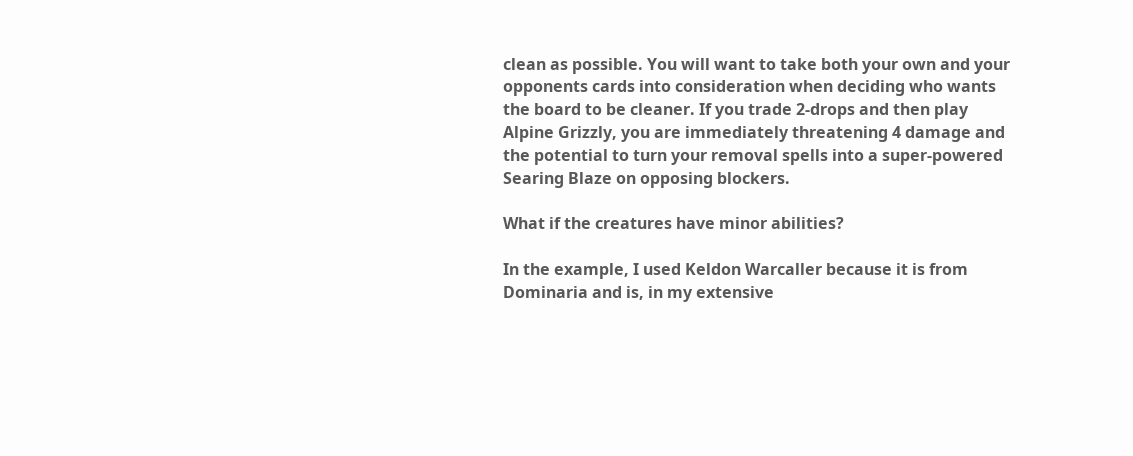clean as possible. You will want to take both your own and your opponents cards into consideration when deciding who wants the board to be cleaner. If you trade 2-drops and then play Alpine Grizzly, you are immediately threatening 4 damage and the potential to turn your removal spells into a super-powered Searing Blaze on opposing blockers.

What if the creatures have minor abilities?

In the example, I used Keldon Warcaller because it is from Dominaria and is, in my extensive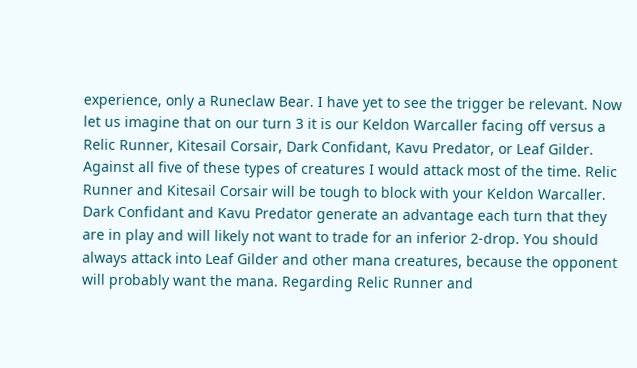experience, only a Runeclaw Bear. I have yet to see the trigger be relevant. Now let us imagine that on our turn 3 it is our Keldon Warcaller facing off versus a Relic Runner, Kitesail Corsair, Dark Confidant, Kavu Predator, or Leaf Gilder. Against all five of these types of creatures I would attack most of the time. Relic Runner and Kitesail Corsair will be tough to block with your Keldon Warcaller. Dark Confidant and Kavu Predator generate an advantage each turn that they are in play and will likely not want to trade for an inferior 2-drop. You should always attack into Leaf Gilder and other mana creatures, because the opponent will probably want the mana. Regarding Relic Runner and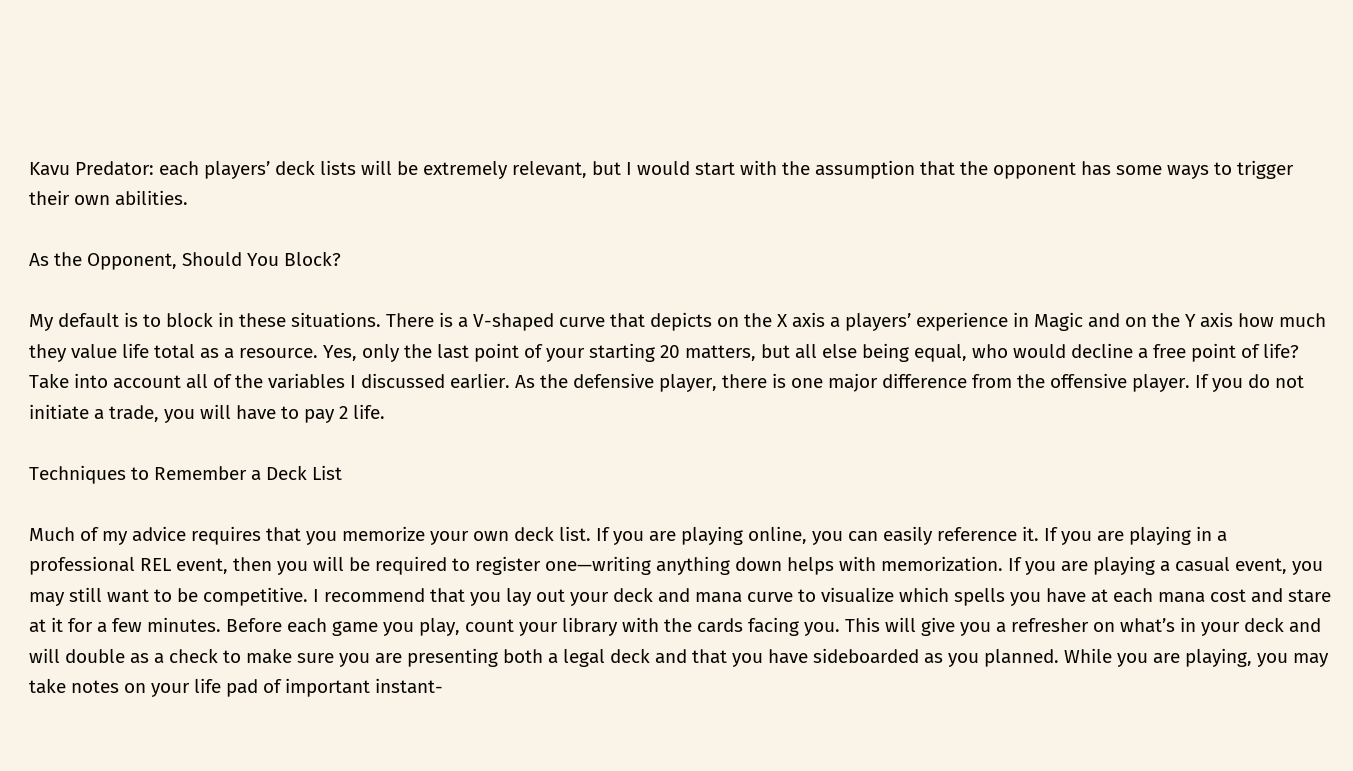Kavu Predator: each players’ deck lists will be extremely relevant, but I would start with the assumption that the opponent has some ways to trigger their own abilities.

As the Opponent, Should You Block?

My default is to block in these situations. There is a V-shaped curve that depicts on the X axis a players’ experience in Magic and on the Y axis how much they value life total as a resource. Yes, only the last point of your starting 20 matters, but all else being equal, who would decline a free point of life? Take into account all of the variables I discussed earlier. As the defensive player, there is one major difference from the offensive player. If you do not initiate a trade, you will have to pay 2 life.

Techniques to Remember a Deck List

Much of my advice requires that you memorize your own deck list. If you are playing online, you can easily reference it. If you are playing in a professional REL event, then you will be required to register one—writing anything down helps with memorization. If you are playing a casual event, you may still want to be competitive. I recommend that you lay out your deck and mana curve to visualize which spells you have at each mana cost and stare at it for a few minutes. Before each game you play, count your library with the cards facing you. This will give you a refresher on what’s in your deck and will double as a check to make sure you are presenting both a legal deck and that you have sideboarded as you planned. While you are playing, you may take notes on your life pad of important instant-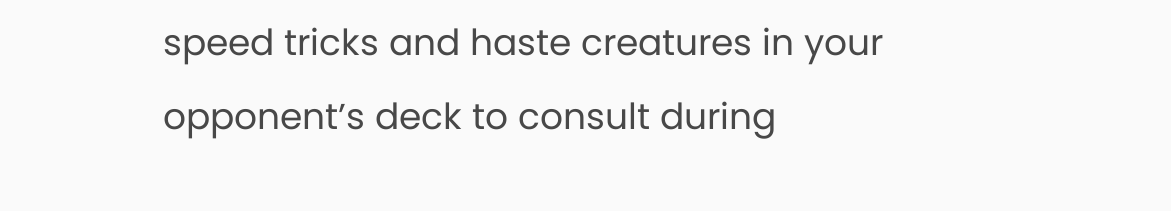speed tricks and haste creatures in your opponent’s deck to consult during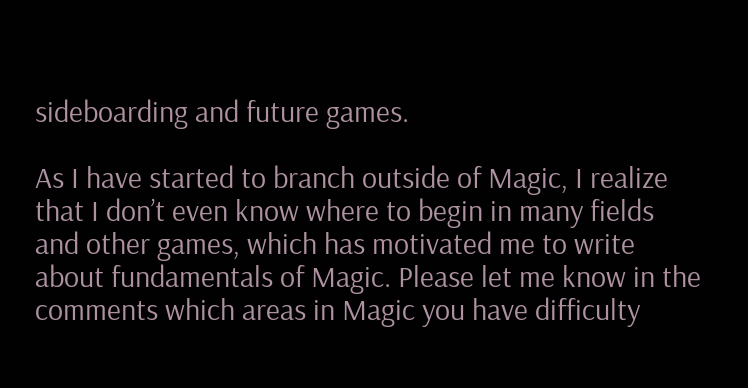sideboarding and future games.

As I have started to branch outside of Magic, I realize that I don’t even know where to begin in many fields and other games, which has motivated me to write about fundamentals of Magic. Please let me know in the comments which areas in Magic you have difficulty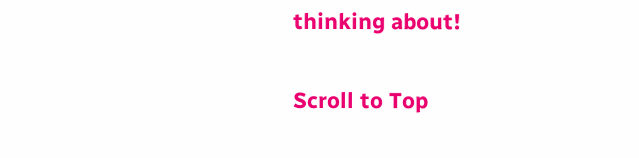thinking about!

Scroll to Top